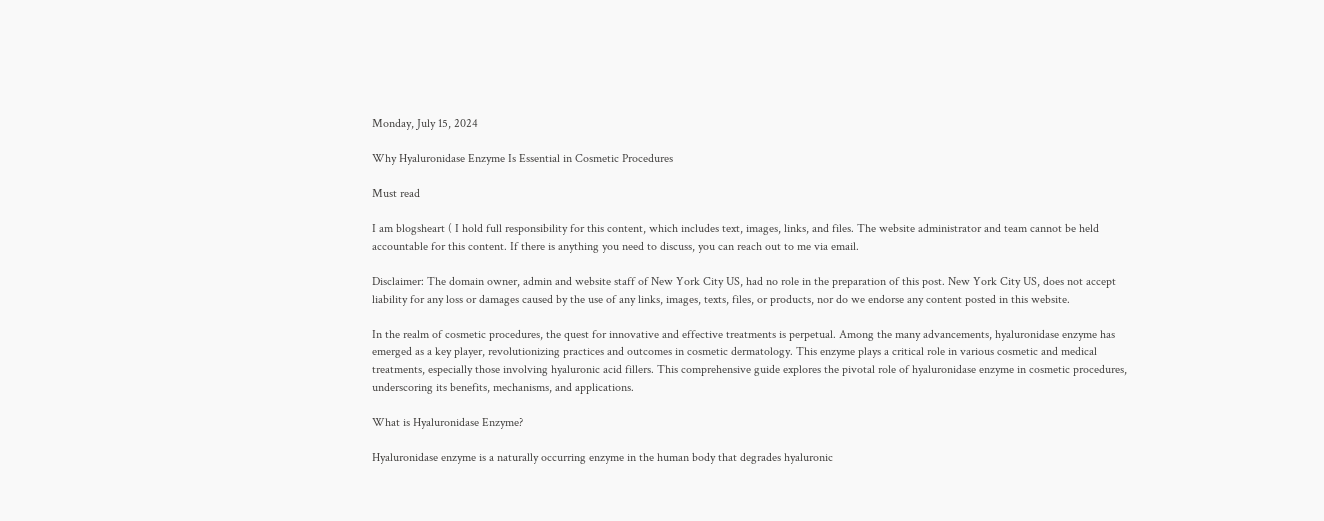Monday, July 15, 2024

Why Hyaluronidase Enzyme Is Essential in Cosmetic Procedures

Must read

I am blogsheart ( I hold full responsibility for this content, which includes text, images, links, and files. The website administrator and team cannot be held accountable for this content. If there is anything you need to discuss, you can reach out to me via email.

Disclaimer: The domain owner, admin and website staff of New York City US, had no role in the preparation of this post. New York City US, does not accept liability for any loss or damages caused by the use of any links, images, texts, files, or products, nor do we endorse any content posted in this website.

In the realm of cosmetic procedures, the quest for innovative and effective treatments is perpetual. Among the many advancements, hyaluronidase enzyme has emerged as a key player, revolutionizing practices and outcomes in cosmetic dermatology. This enzyme plays a critical role in various cosmetic and medical treatments, especially those involving hyaluronic acid fillers. This comprehensive guide explores the pivotal role of hyaluronidase enzyme in cosmetic procedures, underscoring its benefits, mechanisms, and applications.

What is Hyaluronidase Enzyme?

Hyaluronidase enzyme is a naturally occurring enzyme in the human body that degrades hyaluronic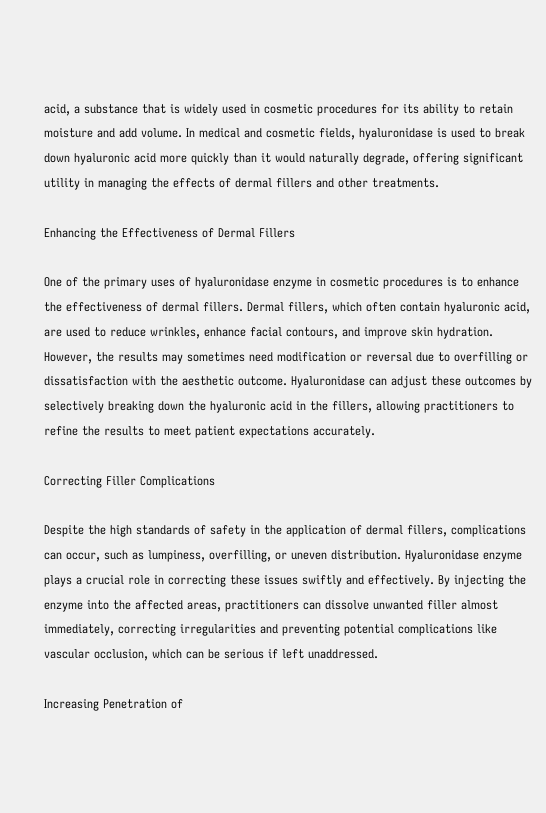acid, a substance that is widely used in cosmetic procedures for its ability to retain moisture and add volume. In medical and cosmetic fields, hyaluronidase is used to break down hyaluronic acid more quickly than it would naturally degrade, offering significant utility in managing the effects of dermal fillers and other treatments.

Enhancing the Effectiveness of Dermal Fillers

One of the primary uses of hyaluronidase enzyme in cosmetic procedures is to enhance the effectiveness of dermal fillers. Dermal fillers, which often contain hyaluronic acid, are used to reduce wrinkles, enhance facial contours, and improve skin hydration. However, the results may sometimes need modification or reversal due to overfilling or dissatisfaction with the aesthetic outcome. Hyaluronidase can adjust these outcomes by selectively breaking down the hyaluronic acid in the fillers, allowing practitioners to refine the results to meet patient expectations accurately.

Correcting Filler Complications

Despite the high standards of safety in the application of dermal fillers, complications can occur, such as lumpiness, overfilling, or uneven distribution. Hyaluronidase enzyme plays a crucial role in correcting these issues swiftly and effectively. By injecting the enzyme into the affected areas, practitioners can dissolve unwanted filler almost immediately, correcting irregularities and preventing potential complications like vascular occlusion, which can be serious if left unaddressed.

Increasing Penetration of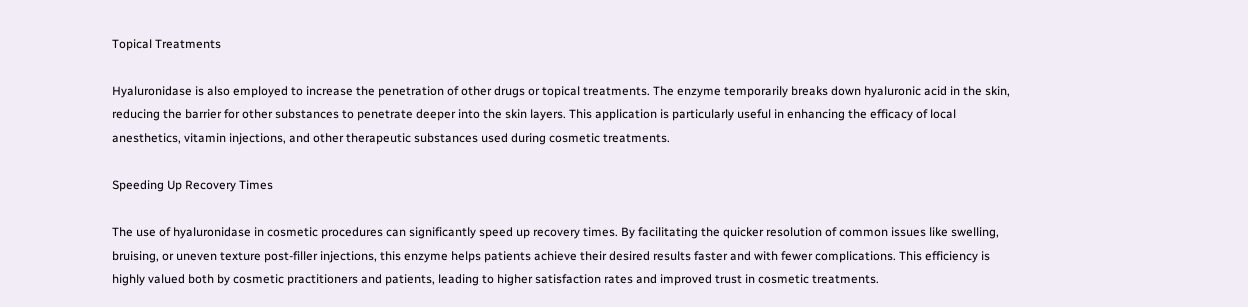Topical Treatments

Hyaluronidase is also employed to increase the penetration of other drugs or topical treatments. The enzyme temporarily breaks down hyaluronic acid in the skin, reducing the barrier for other substances to penetrate deeper into the skin layers. This application is particularly useful in enhancing the efficacy of local anesthetics, vitamin injections, and other therapeutic substances used during cosmetic treatments.

Speeding Up Recovery Times

The use of hyaluronidase in cosmetic procedures can significantly speed up recovery times. By facilitating the quicker resolution of common issues like swelling, bruising, or uneven texture post-filler injections, this enzyme helps patients achieve their desired results faster and with fewer complications. This efficiency is highly valued both by cosmetic practitioners and patients, leading to higher satisfaction rates and improved trust in cosmetic treatments.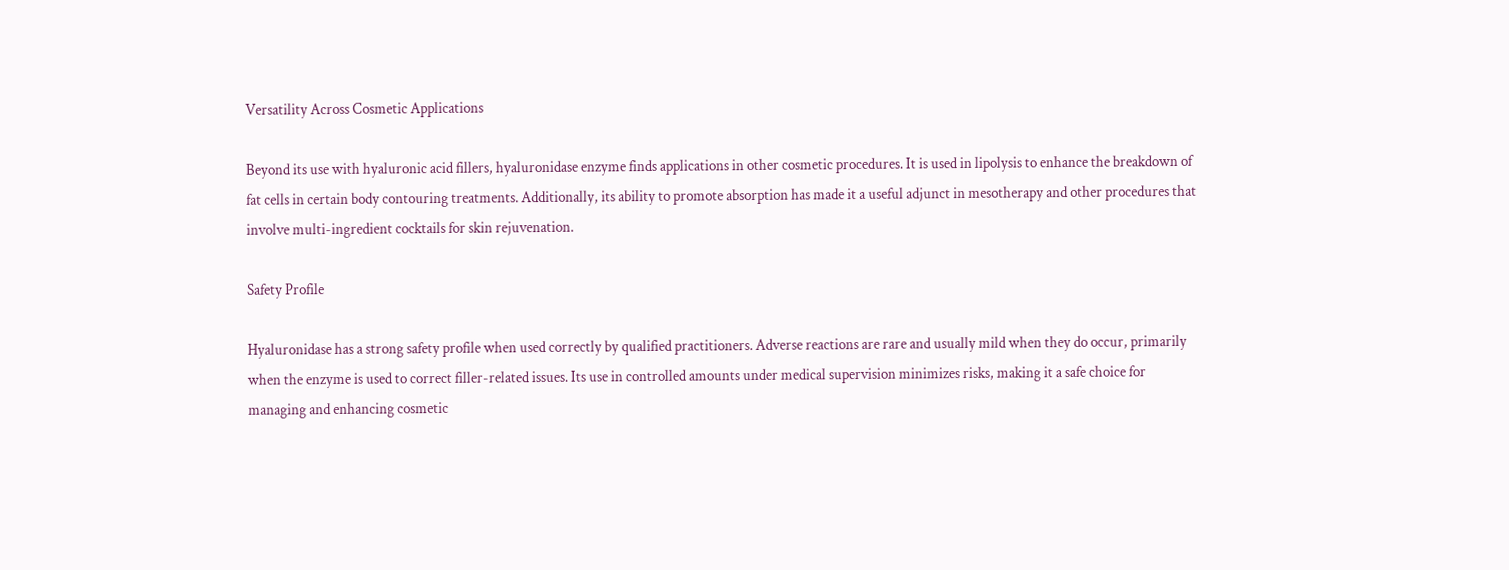Versatility Across Cosmetic Applications

Beyond its use with hyaluronic acid fillers, hyaluronidase enzyme finds applications in other cosmetic procedures. It is used in lipolysis to enhance the breakdown of fat cells in certain body contouring treatments. Additionally, its ability to promote absorption has made it a useful adjunct in mesotherapy and other procedures that involve multi-ingredient cocktails for skin rejuvenation.

Safety Profile

Hyaluronidase has a strong safety profile when used correctly by qualified practitioners. Adverse reactions are rare and usually mild when they do occur, primarily when the enzyme is used to correct filler-related issues. Its use in controlled amounts under medical supervision minimizes risks, making it a safe choice for managing and enhancing cosmetic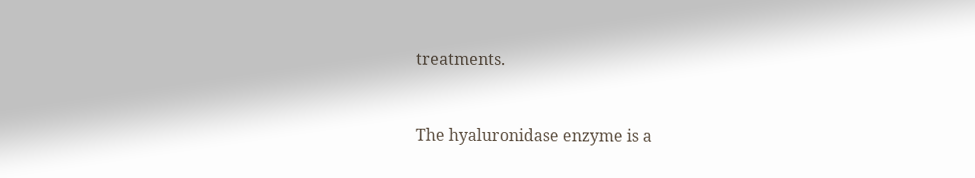treatments.


The hyaluronidase enzyme is a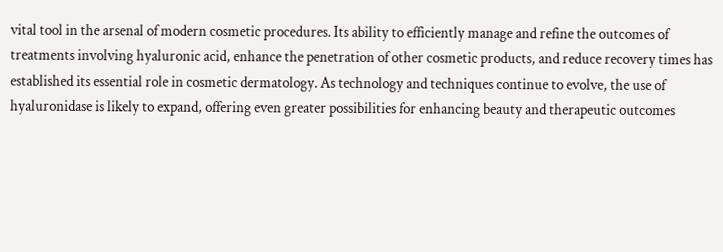vital tool in the arsenal of modern cosmetic procedures. Its ability to efficiently manage and refine the outcomes of treatments involving hyaluronic acid, enhance the penetration of other cosmetic products, and reduce recovery times has established its essential role in cosmetic dermatology. As technology and techniques continue to evolve, the use of hyaluronidase is likely to expand, offering even greater possibilities for enhancing beauty and therapeutic outcomes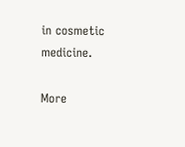in cosmetic medicine.

More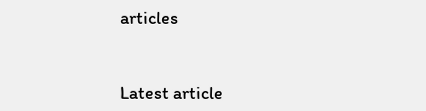articles


Latest article